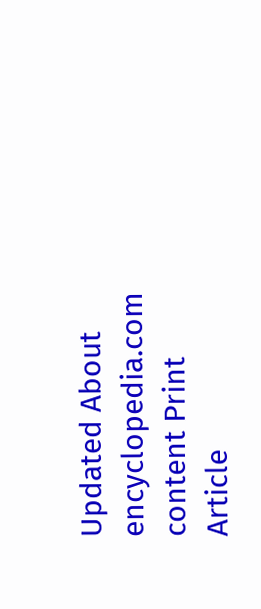Updated About encyclopedia.com content Print Article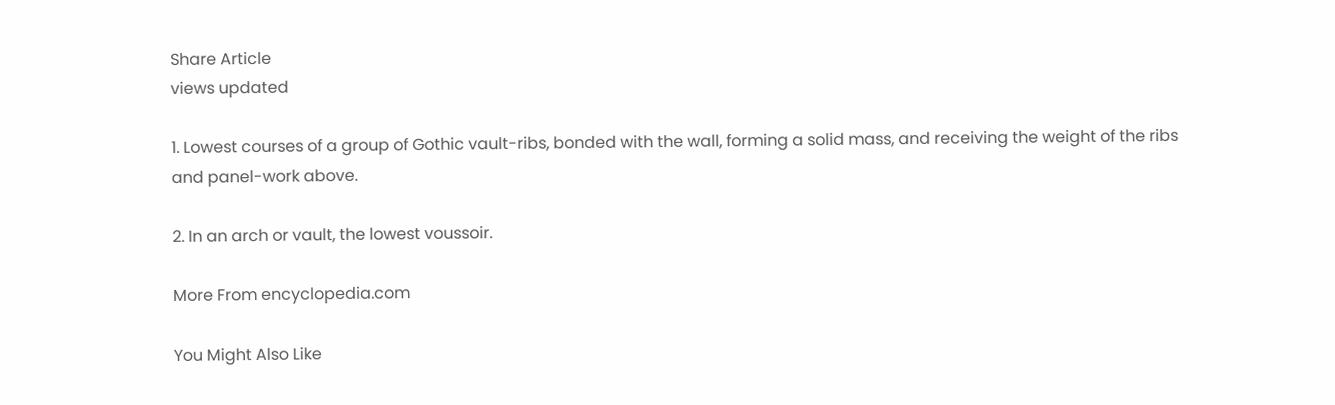Share Article
views updated

1. Lowest courses of a group of Gothic vault-ribs, bonded with the wall, forming a solid mass, and receiving the weight of the ribs and panel-work above.

2. In an arch or vault, the lowest voussoir.

More From encyclopedia.com

You Might Also Like